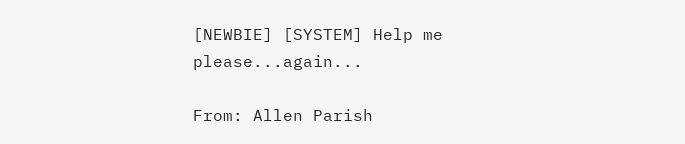[NEWBIE] [SYSTEM] Help me please...again...

From: Allen Parish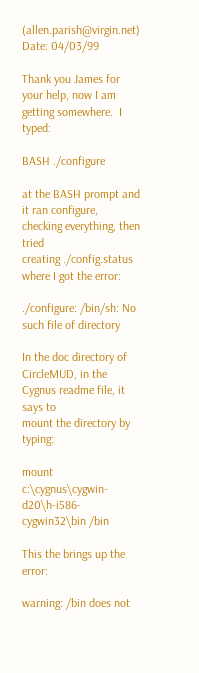(allen.parish@virgin.net)
Date: 04/03/99

Thank you James for your help, now I am getting somewhere.  I typed:

BASH ./configure

at the BASH prompt and it ran configure, checking everything, then tried
creating ./config.status where I got the error:

./configure: /bin/sh: No such file of directory

In the doc directory of CircleMUD, in the Cygnus readme file, it says to
mount the directory by typing:

mount c:\cygnus\cygwin-d20\h-i586-cygwin32\bin /bin

This the brings up the error:

warning: /bin does not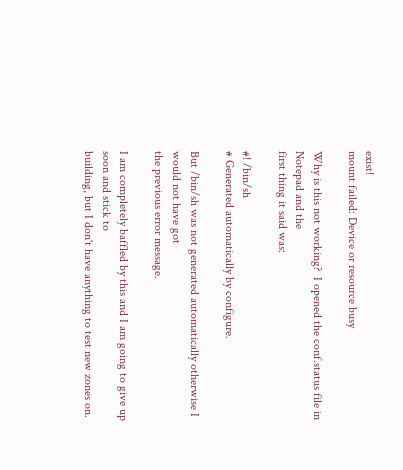exist!
mount failed: Device or resource busy

Why is this not working?  I opened the conf.status file in Notepad and the
first thing it said was:

#! /bin/sh
# Generated automatically by configure.

But /bin/sh was not generated automatically otherwise I would not have got
the previous error message.

I am completely baffled by this and I am going to give up soon and stick to
building, but I don't have anything to test new zones on.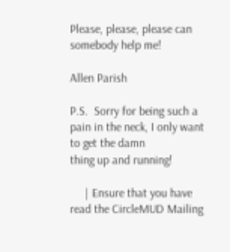Please, please, please can somebody help me!

Allen Parish

P.S.  Sorry for being such a pain in the neck, I only want to get the damn
thing up and running!

     | Ensure that you have read the CircleMUD Mailing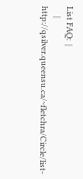List FAQ:  |
     |  http://qsilver.queensu.ca/~fletchra/Circle/list-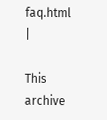faq.html  |

This archive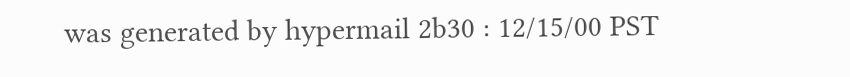was generated by hypermail 2b30 : 12/15/00 PST